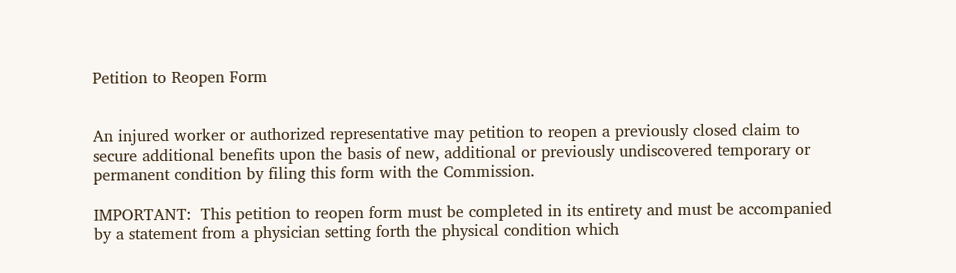Petition to Reopen Form


An injured worker or authorized representative may petition to reopen a previously closed claim to secure additional benefits upon the basis of new, additional or previously undiscovered temporary or permanent condition by filing this form with the Commission.

IMPORTANT:  This petition to reopen form must be completed in its entirety and must be accompanied by a statement from a physician setting forth the physical condition which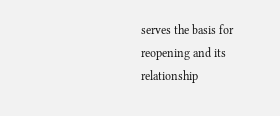serves the basis for reopening and its relationship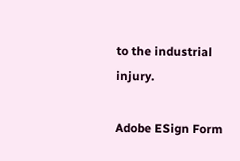to the industrial injury.

Adobe ESign Form